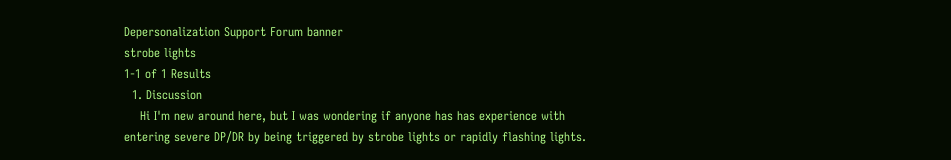Depersonalization Support Forum banner
strobe lights
1-1 of 1 Results
  1. Discussion
    Hi I'm new around here, but I was wondering if anyone has has experience with entering severe DP/DR by being triggered by strobe lights or rapidly flashing lights.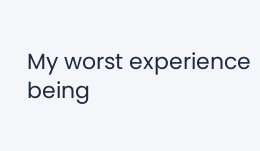My worst experience being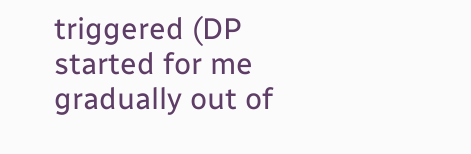triggered (DP started for me gradually out of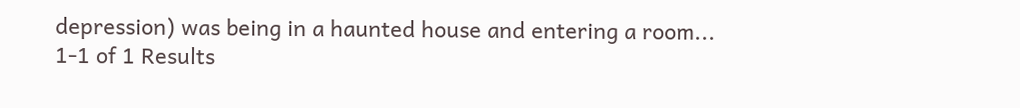depression) was being in a haunted house and entering a room...
1-1 of 1 Results